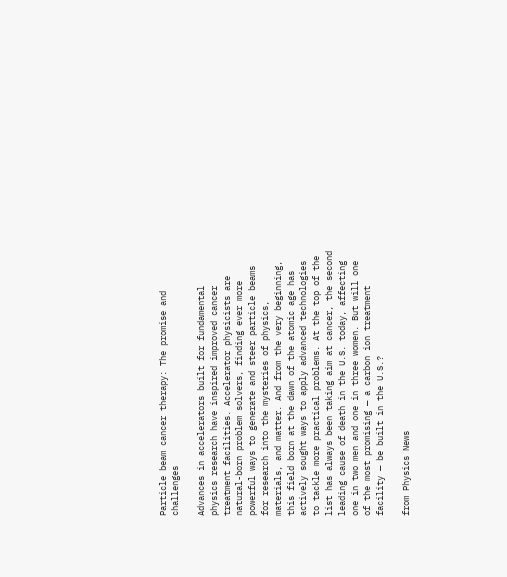Particle beam cancer therapy: The promise and challenges

Advances in accelerators built for fundamental physics research have inspired improved cancer treatment facilities. Accelerator physicists are natural-born problem solvers, finding ever more powerful ways to generate and steer particle beams for research into the mysteries of physics, materials, and matter. And from the very beginning, this field born at the dawn of the atomic age has actively sought ways to apply advanced technologies to tackle more practical problems. At the top of the list has always been taking aim at cancer, the second leading cause of death in the U.S. today, affecting one in two men and one in three women. But will one of the most promising — a carbon ion treatment facility — be built in the U.S.?

from Physics News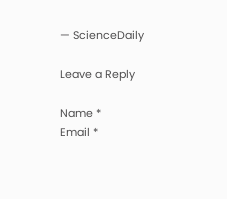— ScienceDaily

Leave a Reply

Name *
Email *